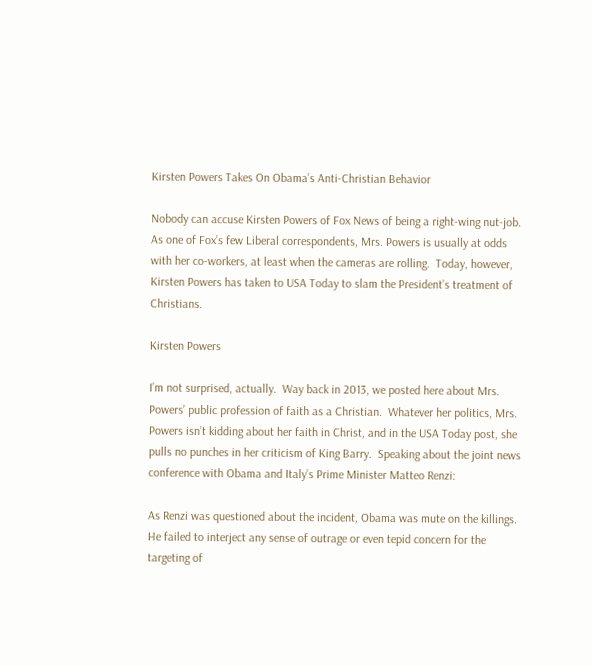Kirsten Powers Takes On Obama’s Anti-Christian Behavior

Nobody can accuse Kirsten Powers of Fox News of being a right-wing nut-job.  As one of Fox’s few Liberal correspondents, Mrs. Powers is usually at odds with her co-workers, at least when the cameras are rolling.  Today, however, Kirsten Powers has taken to USA Today to slam the President’s treatment of Christians.

Kirsten Powers

I’m not surprised, actually.  Way back in 2013, we posted here about Mrs. Powers’ public profession of faith as a Christian.  Whatever her politics, Mrs. Powers isn’t kidding about her faith in Christ, and in the USA Today post, she pulls no punches in her criticism of King Barry.  Speaking about the joint news conference with Obama and Italy’s Prime Minister Matteo Renzi:

As Renzi was questioned about the incident, Obama was mute on the killings. He failed to interject any sense of outrage or even tepid concern for the targeting of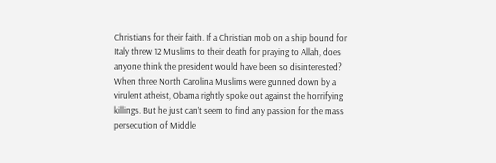Christians for their faith. If a Christian mob on a ship bound for Italy threw 12 Muslims to their death for praying to Allah, does anyone think the president would have been so disinterested? When three North Carolina Muslims were gunned down by a virulent atheist, Obama rightly spoke out against the horrifying killings. But he just can’t seem to find any passion for the mass persecution of Middle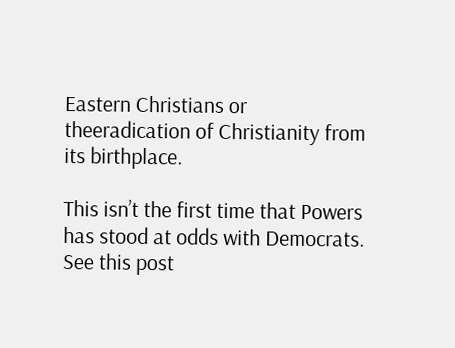Eastern Christians or theeradication of Christianity from its birthplace.

This isn’t the first time that Powers has stood at odds with Democrats.  See this post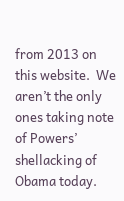from 2013 on this website.  We aren’t the only ones taking note of Powers’ shellacking of Obama today.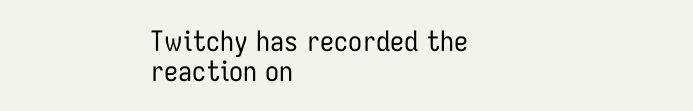Twitchy has recorded the reaction on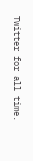Twitter for all time.